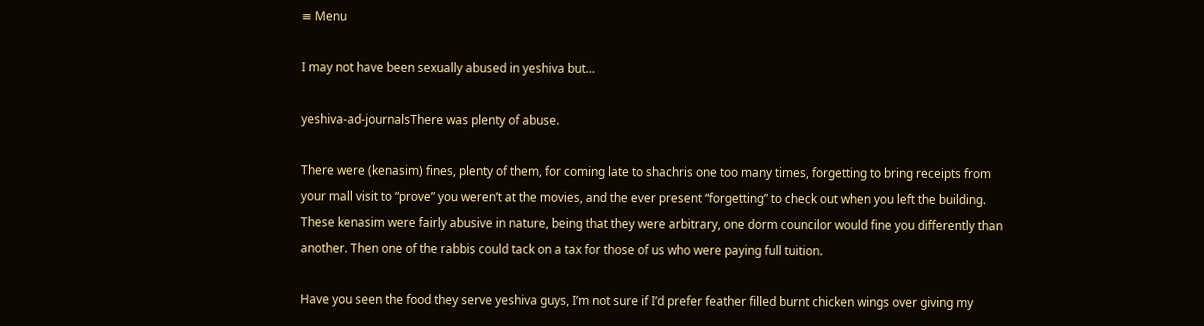≡ Menu

I may not have been sexually abused in yeshiva but…

yeshiva-ad-journalsThere was plenty of abuse.

There were (kenasim) fines, plenty of them, for coming late to shachris one too many times, forgetting to bring receipts from your mall visit to “prove” you weren’t at the movies, and the ever present “forgetting” to check out when you left the building. These kenasim were fairly abusive in nature, being that they were arbitrary, one dorm councilor would fine you differently than another. Then one of the rabbis could tack on a tax for those of us who were paying full tuition.

Have you seen the food they serve yeshiva guys, I’m not sure if I’d prefer feather filled burnt chicken wings over giving my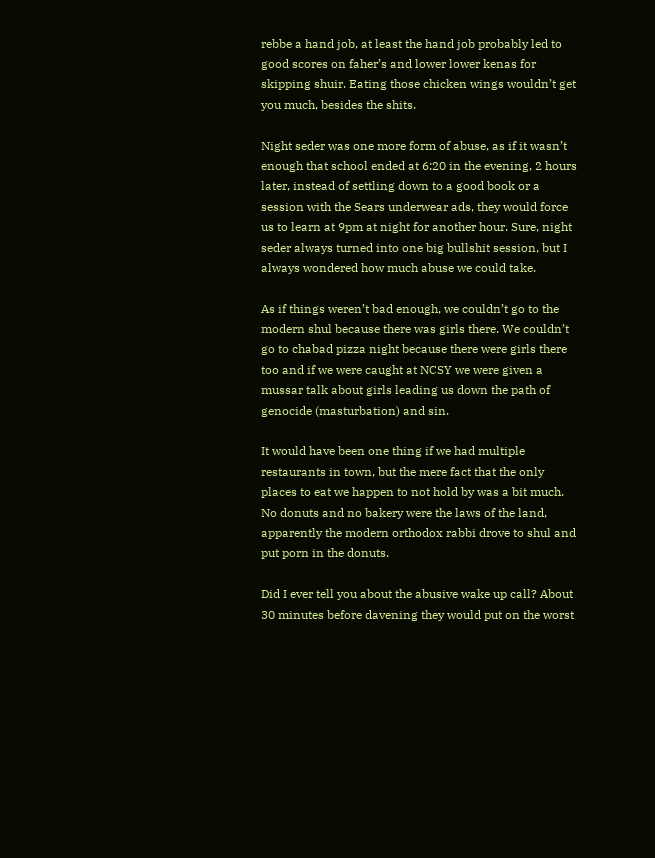rebbe a hand job, at least the hand job probably led to good scores on faher’s and lower lower kenas for skipping shuir. Eating those chicken wings wouldn’t get you much, besides the shits.

Night seder was one more form of abuse, as if it wasn’t enough that school ended at 6:20 in the evening, 2 hours later, instead of settling down to a good book or a session with the Sears underwear ads, they would force us to learn at 9pm at night for another hour. Sure, night seder always turned into one big bullshit session, but I always wondered how much abuse we could take.

As if things weren’t bad enough, we couldn’t go to the modern shul because there was girls there. We couldn’t go to chabad pizza night because there were girls there too and if we were caught at NCSY we were given a mussar talk about girls leading us down the path of genocide (masturbation) and sin.

It would have been one thing if we had multiple restaurants in town, but the mere fact that the only places to eat we happen to not hold by was a bit much. No donuts and no bakery were the laws of the land, apparently the modern orthodox rabbi drove to shul and put porn in the donuts.

Did I ever tell you about the abusive wake up call? About 30 minutes before davening they would put on the worst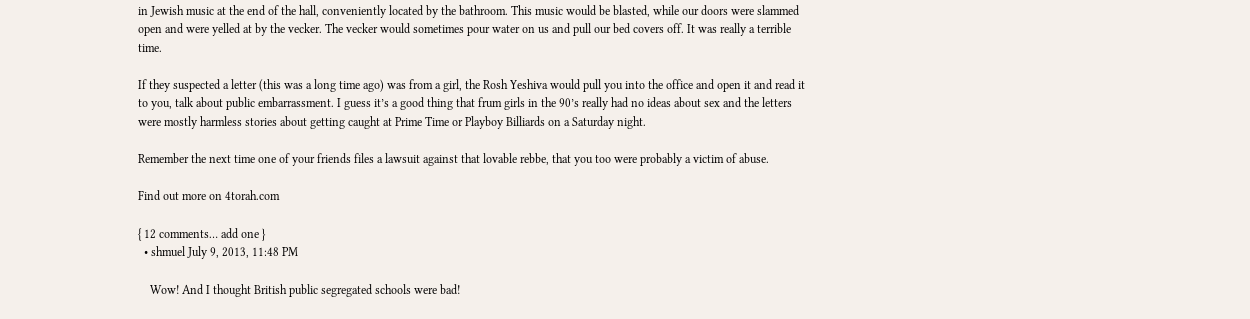in Jewish music at the end of the hall, conveniently located by the bathroom. This music would be blasted, while our doors were slammed open and were yelled at by the vecker. The vecker would sometimes pour water on us and pull our bed covers off. It was really a terrible time.

If they suspected a letter (this was a long time ago) was from a girl, the Rosh Yeshiva would pull you into the office and open it and read it to you, talk about public embarrassment. I guess it’s a good thing that frum girls in the 90’s really had no ideas about sex and the letters were mostly harmless stories about getting caught at Prime Time or Playboy Billiards on a Saturday night.

Remember the next time one of your friends files a lawsuit against that lovable rebbe, that you too were probably a victim of abuse.

Find out more on 4torah.com

{ 12 comments… add one }
  • shmuel July 9, 2013, 11:48 PM

    Wow! And I thought British public segregated schools were bad!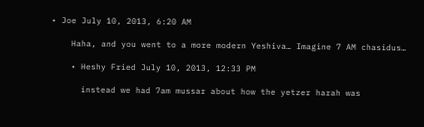• Joe July 10, 2013, 6:20 AM

    Haha, and you went to a more modern Yeshiva… Imagine 7 AM chasidus…

    • Heshy Fried July 10, 2013, 12:33 PM

      instead we had 7am mussar about how the yetzer harah was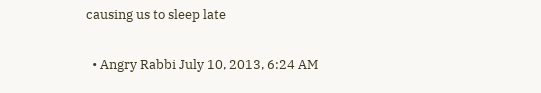causing us to sleep late

  • Angry Rabbi July 10, 2013, 6:24 AM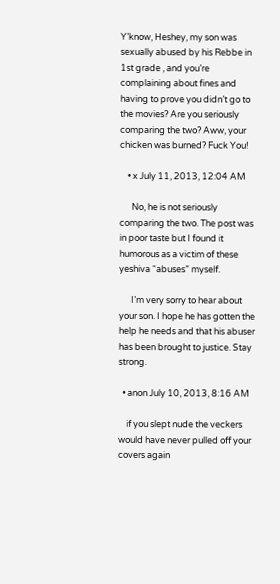Y’know, Heshey, my son was sexually abused by his Rebbe in 1st grade , and you’re complaining about fines and having to prove you didn’t go to the movies? Are you seriously comparing the two? Aww, your chicken was burned? Fuck You!

    • x July 11, 2013, 12:04 AM

      No, he is not seriously comparing the two. The post was in poor taste but I found it humorous as a victim of these yeshiva “abuses” myself.

      I’m very sorry to hear about your son. I hope he has gotten the help he needs and that his abuser has been brought to justice. Stay strong.

  • anon July 10, 2013, 8:16 AM

    if you slept nude the veckers would have never pulled off your covers again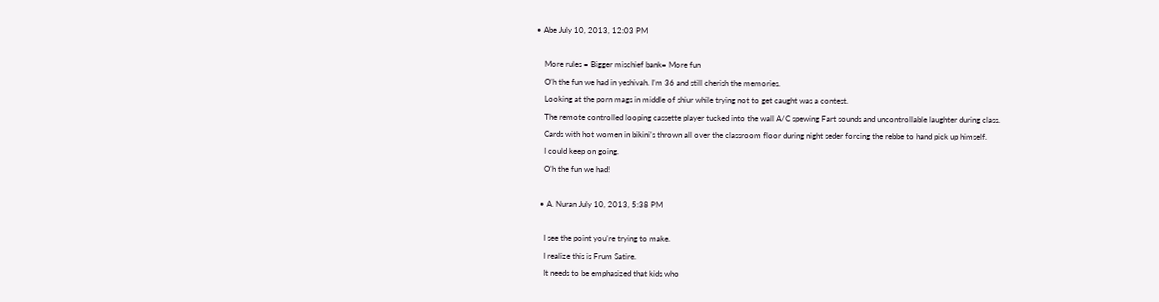• Abe July 10, 2013, 12:03 PM

    More rules = Bigger mischief bank= More fun
    O’h the fun we had in yeshivah. I’m 36 and still cherish the memories.
    Looking at the porn mags in middle of shiur while trying not to get caught was a contest.
    The remote controlled looping cassette player tucked into the wall A/C spewing Fart sounds and uncontrollable laughter during class.
    Cards with hot women in bikini’s thrown all over the classroom floor during night seder forcing the rebbe to hand pick up himself.
    I could keep on going.
    O’h the fun we had!

  • A. Nuran July 10, 2013, 5:38 PM

    I see the point you’re trying to make.
    I realize this is Frum Satire.
    It needs to be emphasized that kids who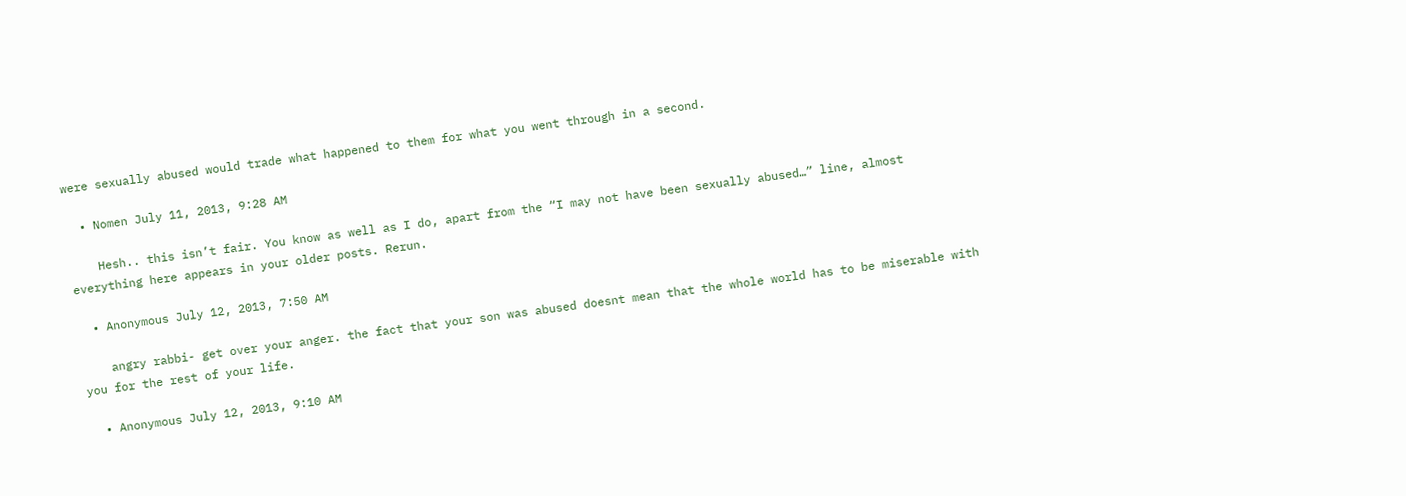were sexually abused would trade what happened to them for what you went through in a second.

  • Nomen July 11, 2013, 9:28 AM

    Hesh.. this isn’t fair. You know as well as I do, apart from the “I may not have been sexually abused…” line, almost everything here appears in your older posts. Rerun.

  • Anonymous July 12, 2013, 7:50 AM

    angry rabbi- get over your anger. the fact that your son was abused doesnt mean that the whole world has to be miserable with you for the rest of your life.

  • Anonymous July 12, 2013, 9:10 AM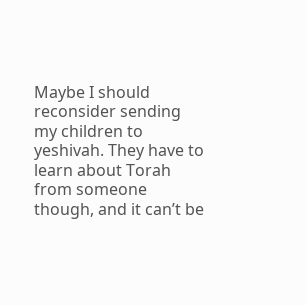Maybe I should reconsider sending my children to yeshivah. They have to learn about Torah from someone though, and it can’t be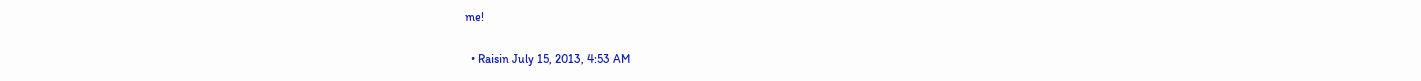me!

  • Raisin July 15, 2013, 4:53 AM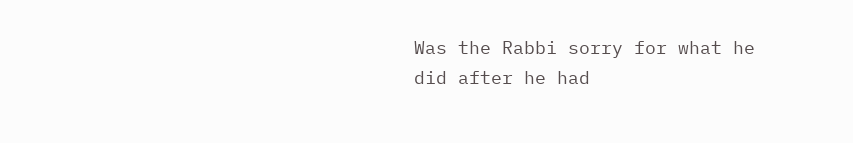Was the Rabbi sorry for what he did after he had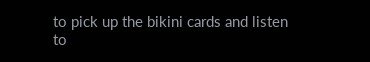to pick up the bikini cards and listen to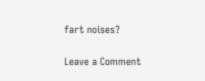fart noises?

Leave a Comment